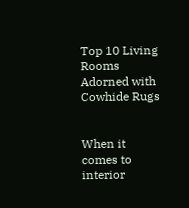Top 10 Living Rooms Adorned with Cowhide Rugs


When it comes to interior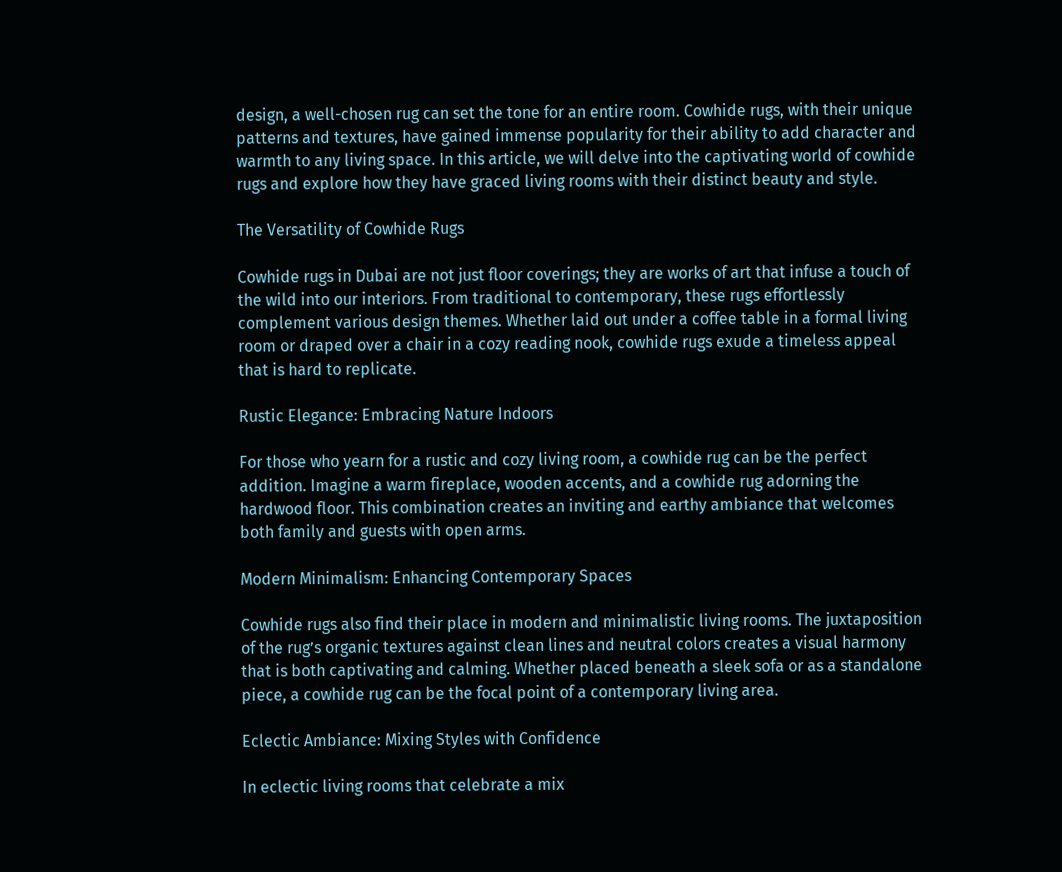design, a well-chosen rug can set the tone for an entire room. Cowhide rugs, with their unique patterns and textures, have gained immense popularity for their ability to add character and warmth to any living space. In this article, we will delve into the captivating world of cowhide rugs and explore how they have graced living rooms with their distinct beauty and style.

The Versatility of Cowhide Rugs

Cowhide rugs in Dubai are not just floor coverings; they are works of art that infuse a touch of the wild into our interiors. From traditional to contemporary, these rugs effortlessly complement various design themes. Whether laid out under a coffee table in a formal living room or draped over a chair in a cozy reading nook, cowhide rugs exude a timeless appeal that is hard to replicate.

Rustic Elegance: Embracing Nature Indoors

For those who yearn for a rustic and cozy living room, a cowhide rug can be the perfect addition. Imagine a warm fireplace, wooden accents, and a cowhide rug adorning the hardwood floor. This combination creates an inviting and earthy ambiance that welcomes both family and guests with open arms.

Modern Minimalism: Enhancing Contemporary Spaces

Cowhide rugs also find their place in modern and minimalistic living rooms. The juxtaposition of the rug’s organic textures against clean lines and neutral colors creates a visual harmony that is both captivating and calming. Whether placed beneath a sleek sofa or as a standalone piece, a cowhide rug can be the focal point of a contemporary living area.

Eclectic Ambiance: Mixing Styles with Confidence

In eclectic living rooms that celebrate a mix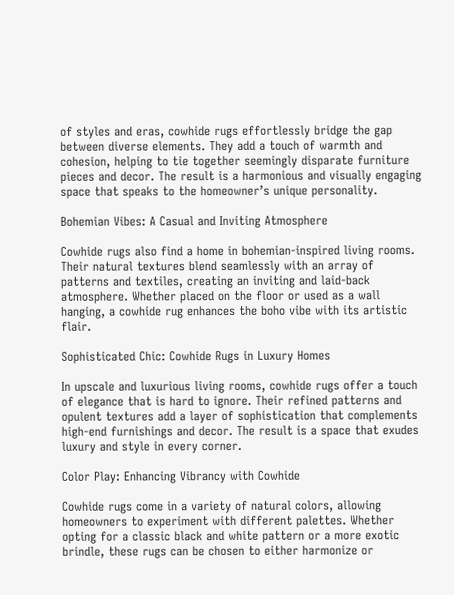of styles and eras, cowhide rugs effortlessly bridge the gap between diverse elements. They add a touch of warmth and cohesion, helping to tie together seemingly disparate furniture pieces and decor. The result is a harmonious and visually engaging space that speaks to the homeowner’s unique personality.

Bohemian Vibes: A Casual and Inviting Atmosphere

Cowhide rugs also find a home in bohemian-inspired living rooms. Their natural textures blend seamlessly with an array of patterns and textiles, creating an inviting and laid-back atmosphere. Whether placed on the floor or used as a wall hanging, a cowhide rug enhances the boho vibe with its artistic flair.

Sophisticated Chic: Cowhide Rugs in Luxury Homes

In upscale and luxurious living rooms, cowhide rugs offer a touch of elegance that is hard to ignore. Their refined patterns and opulent textures add a layer of sophistication that complements high-end furnishings and decor. The result is a space that exudes luxury and style in every corner.

Color Play: Enhancing Vibrancy with Cowhide

Cowhide rugs come in a variety of natural colors, allowing homeowners to experiment with different palettes. Whether opting for a classic black and white pattern or a more exotic brindle, these rugs can be chosen to either harmonize or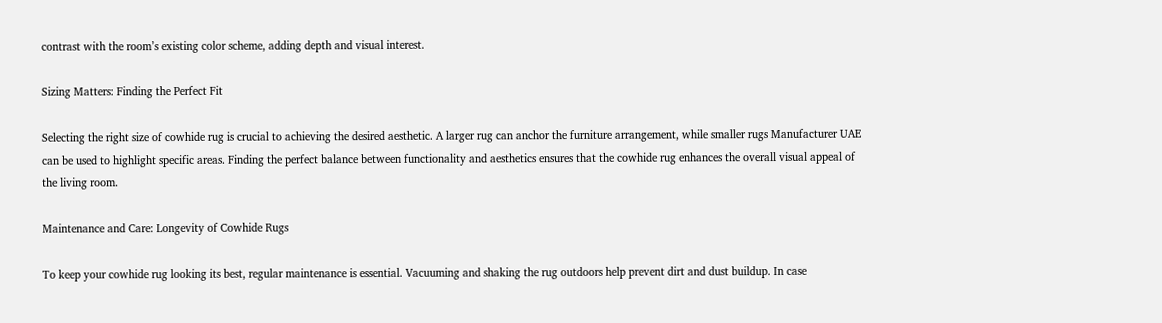contrast with the room’s existing color scheme, adding depth and visual interest.

Sizing Matters: Finding the Perfect Fit

Selecting the right size of cowhide rug is crucial to achieving the desired aesthetic. A larger rug can anchor the furniture arrangement, while smaller rugs Manufacturer UAE can be used to highlight specific areas. Finding the perfect balance between functionality and aesthetics ensures that the cowhide rug enhances the overall visual appeal of the living room.

Maintenance and Care: Longevity of Cowhide Rugs

To keep your cowhide rug looking its best, regular maintenance is essential. Vacuuming and shaking the rug outdoors help prevent dirt and dust buildup. In case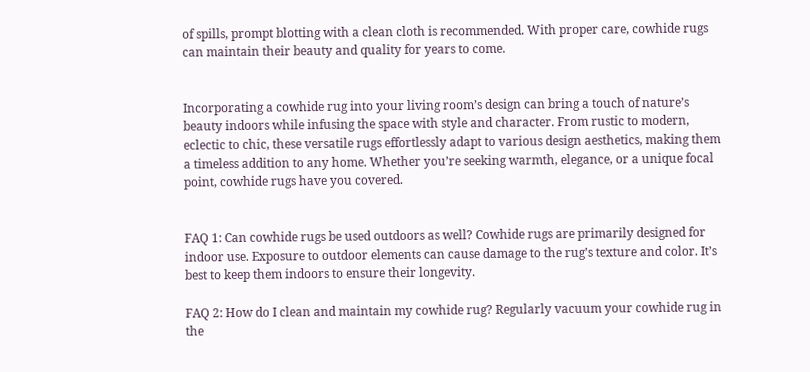of spills, prompt blotting with a clean cloth is recommended. With proper care, cowhide rugs can maintain their beauty and quality for years to come.


Incorporating a cowhide rug into your living room’s design can bring a touch of nature’s beauty indoors while infusing the space with style and character. From rustic to modern, eclectic to chic, these versatile rugs effortlessly adapt to various design aesthetics, making them a timeless addition to any home. Whether you’re seeking warmth, elegance, or a unique focal point, cowhide rugs have you covered.


FAQ 1: Can cowhide rugs be used outdoors as well? Cowhide rugs are primarily designed for indoor use. Exposure to outdoor elements can cause damage to the rug’s texture and color. It’s best to keep them indoors to ensure their longevity.

FAQ 2: How do I clean and maintain my cowhide rug? Regularly vacuum your cowhide rug in the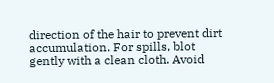direction of the hair to prevent dirt accumulation. For spills, blot gently with a clean cloth. Avoid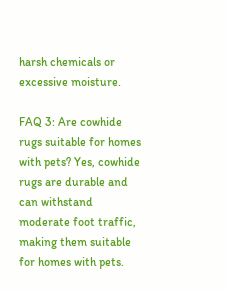harsh chemicals or excessive moisture.

FAQ 3: Are cowhide rugs suitable for homes with pets? Yes, cowhide rugs are durable and can withstand moderate foot traffic, making them suitable for homes with pets.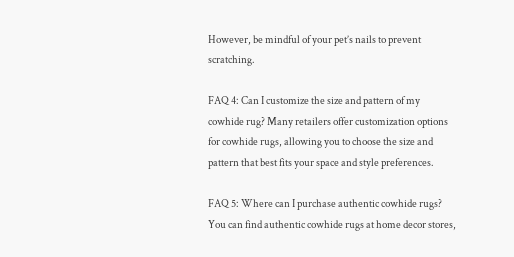However, be mindful of your pet’s nails to prevent scratching.

FAQ 4: Can I customize the size and pattern of my cowhide rug? Many retailers offer customization options for cowhide rugs, allowing you to choose the size and pattern that best fits your space and style preferences.

FAQ 5: Where can I purchase authentic cowhide rugs? You can find authentic cowhide rugs at home decor stores,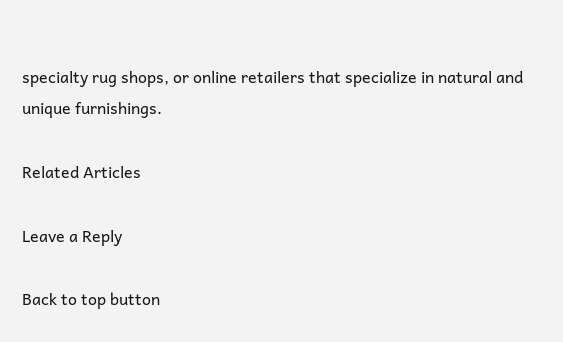specialty rug shops, or online retailers that specialize in natural and unique furnishings.

Related Articles

Leave a Reply

Back to top button